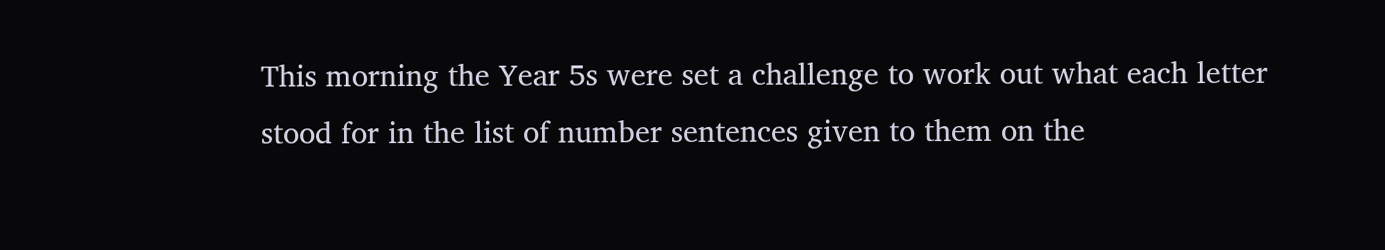This morning the Year 5s were set a challenge to work out what each letter stood for in the list of number sentences given to them on the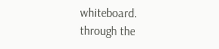whiteboard.
through the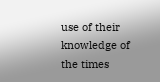use of their knowledge of the times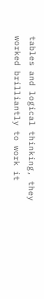tables and logical thinking, they worked brilliantly to work it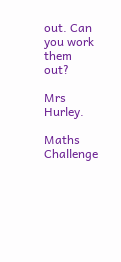out. Can you work them out?

Mrs Hurley.

Maths Challenge